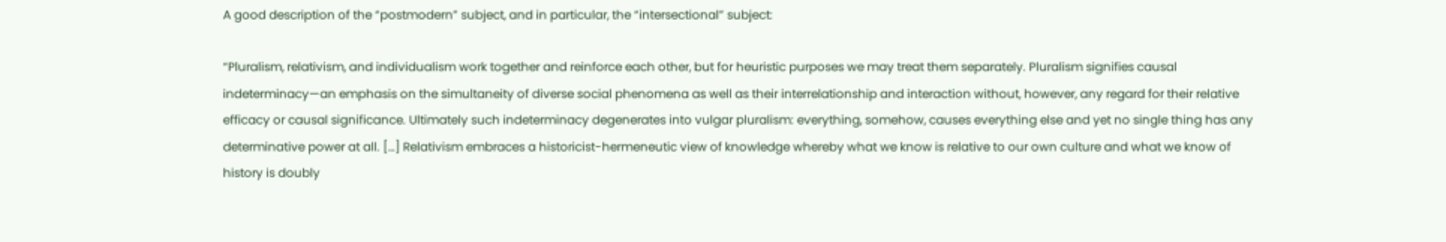A good description of the “postmodern” subject, and in particular, the “intersectional” subject:

“Pluralism, relativism, and individualism work together and reinforce each other, but for heuristic purposes we may treat them separately. Pluralism signifies causal indeterminacy—an emphasis on the simultaneity of diverse social phenomena as well as their interrelationship and interaction without, however, any regard for their relative efficacy or causal significance. Ultimately such indeterminacy degenerates into vulgar pluralism: everything, somehow, causes everything else and yet no single thing has any determinative power at all. […] Relativism embraces a historicist-hermeneutic view of knowledge whereby what we know is relative to our own culture and what we know of history is doubly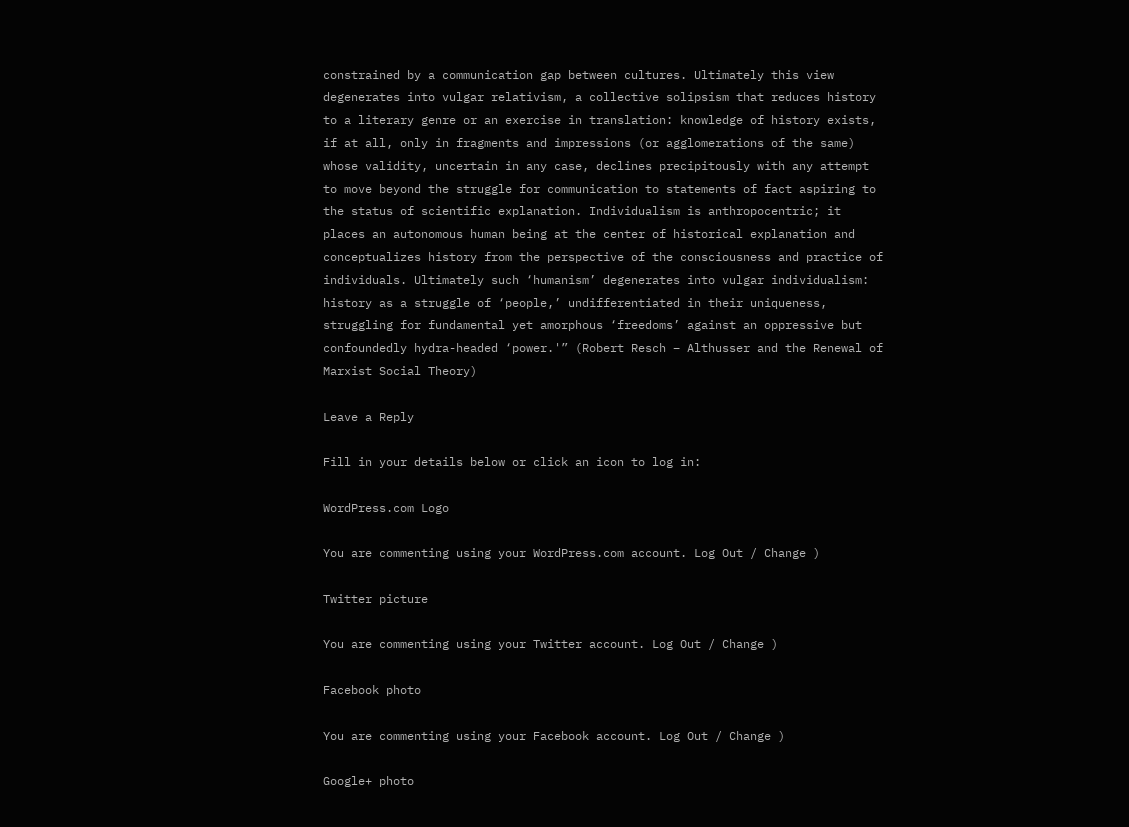constrained by a communication gap between cultures. Ultimately this view degenerates into vulgar relativism, a collective solipsism that reduces history to a literary genre or an exercise in translation: knowledge of history exists, if at all, only in fragments and impressions (or agglomerations of the same) whose validity, uncertain in any case, declines precipitously with any attempt to move beyond the struggle for communication to statements of fact aspiring to the status of scientific explanation. Individualism is anthropocentric; it places an autonomous human being at the center of historical explanation and conceptualizes history from the perspective of the consciousness and practice of individuals. Ultimately such ‘humanism’ degenerates into vulgar individualism: history as a struggle of ‘people,’ undifferentiated in their uniqueness, struggling for fundamental yet amorphous ‘freedoms’ against an oppressive but confoundedly hydra-headed ‘power.'” (Robert Resch – Althusser and the Renewal of Marxist Social Theory)

Leave a Reply

Fill in your details below or click an icon to log in:

WordPress.com Logo

You are commenting using your WordPress.com account. Log Out / Change )

Twitter picture

You are commenting using your Twitter account. Log Out / Change )

Facebook photo

You are commenting using your Facebook account. Log Out / Change )

Google+ photo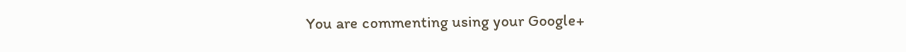You are commenting using your Google+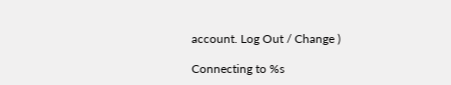account. Log Out / Change )

Connecting to %s